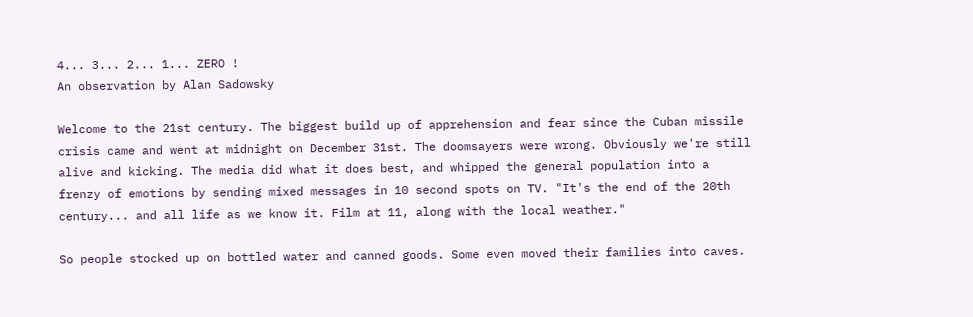4... 3... 2... 1... ZERO !
An observation by Alan Sadowsky

Welcome to the 21st century. The biggest build up of apprehension and fear since the Cuban missile crisis came and went at midnight on December 31st. The doomsayers were wrong. Obviously we're still alive and kicking. The media did what it does best, and whipped the general population into a frenzy of emotions by sending mixed messages in 10 second spots on TV. "It's the end of the 20th century... and all life as we know it. Film at 11, along with the local weather."

So people stocked up on bottled water and canned goods. Some even moved their families into caves.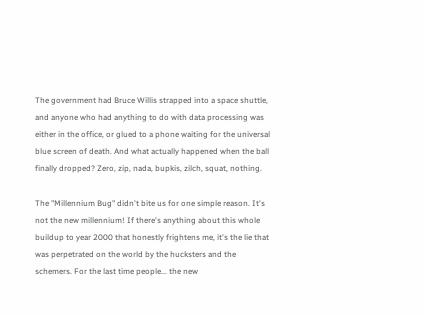The government had Bruce Willis strapped into a space shuttle, and anyone who had anything to do with data processing was either in the office, or glued to a phone waiting for the universal blue screen of death. And what actually happened when the ball finally dropped? Zero, zip, nada, bupkis, zilch, squat, nothing.

The "Millennium Bug" didn't bite us for one simple reason. It's not the new millennium! If there's anything about this whole buildup to year 2000 that honestly frightens me, it's the lie that was perpetrated on the world by the hucksters and the schemers. For the last time people... the new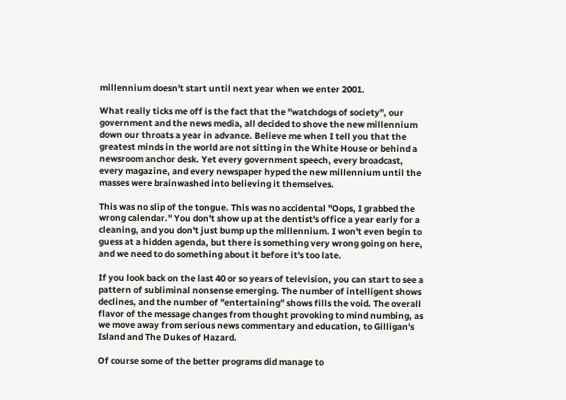millennium doesn't start until next year when we enter 2001.

What really ticks me off is the fact that the "watchdogs of society", our government and the news media, all decided to shove the new millennium down our throats a year in advance. Believe me when I tell you that the greatest minds in the world are not sitting in the White House or behind a newsroom anchor desk. Yet every government speech, every broadcast, every magazine, and every newspaper hyped the new millennium until the masses were brainwashed into believing it themselves.

This was no slip of the tongue. This was no accidental "Oops, I grabbed the wrong calendar." You don't show up at the dentist's office a year early for a cleaning, and you don't just bump up the millennium. I won't even begin to guess at a hidden agenda, but there is something very wrong going on here, and we need to do something about it before it's too late.

If you look back on the last 40 or so years of television, you can start to see a pattern of subliminal nonsense emerging. The number of intelligent shows declines, and the number of "entertaining" shows fills the void. The overall flavor of the message changes from thought provoking to mind numbing, as we move away from serious news commentary and education, to Gilligan's Island and The Dukes of Hazard.

Of course some of the better programs did manage to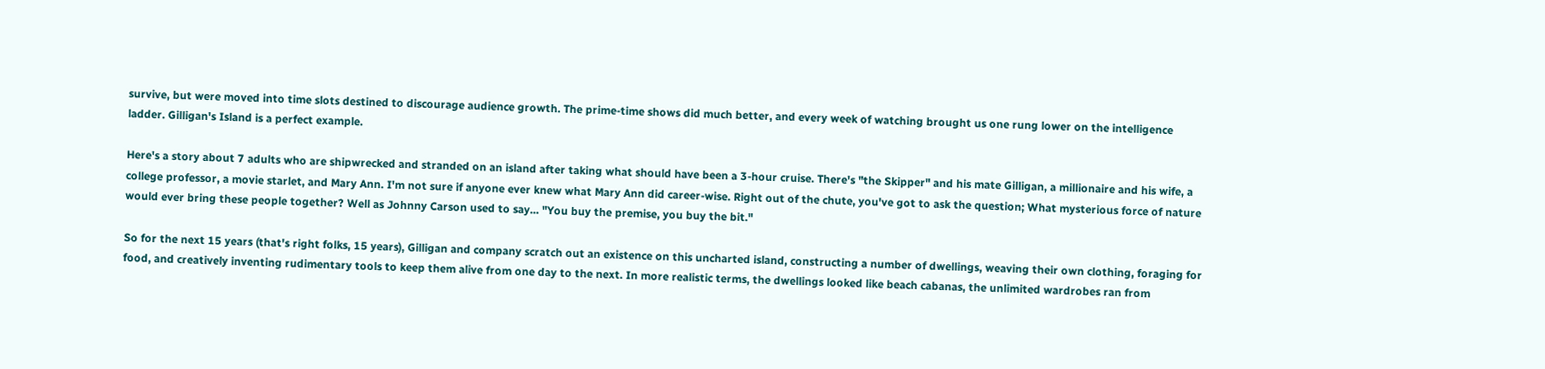survive, but were moved into time slots destined to discourage audience growth. The prime-time shows did much better, and every week of watching brought us one rung lower on the intelligence ladder. Gilligan's Island is a perfect example.

Here's a story about 7 adults who are shipwrecked and stranded on an island after taking what should have been a 3-hour cruise. There's "the Skipper" and his mate Gilligan, a millionaire and his wife, a college professor, a movie starlet, and Mary Ann. I'm not sure if anyone ever knew what Mary Ann did career-wise. Right out of the chute, you've got to ask the question; What mysterious force of nature would ever bring these people together? Well as Johnny Carson used to say... "You buy the premise, you buy the bit."

So for the next 15 years (that's right folks, 15 years), Gilligan and company scratch out an existence on this uncharted island, constructing a number of dwellings, weaving their own clothing, foraging for food, and creatively inventing rudimentary tools to keep them alive from one day to the next. In more realistic terms, the dwellings looked like beach cabanas, the unlimited wardrobes ran from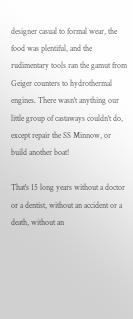designer casual to formal wear, the food was plentiful, and the rudimentary tools ran the gamut from Geiger counters to hydrothermal engines. There wasn't anything our little group of castaways couldn't do, except repair the SS Minnow, or build another boat!

That's 15 long years without a doctor or a dentist, without an accident or a death, without an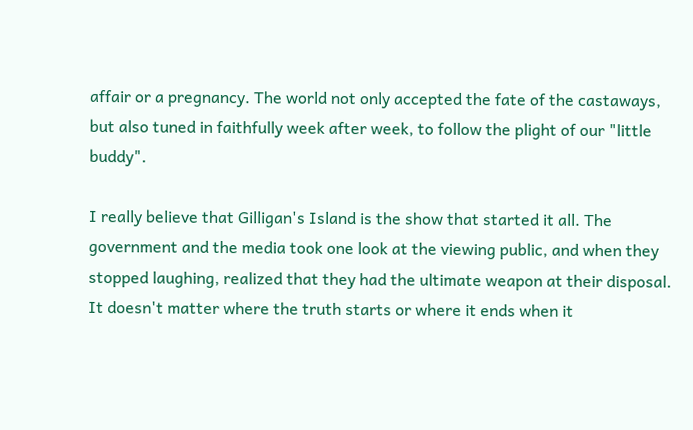affair or a pregnancy. The world not only accepted the fate of the castaways, but also tuned in faithfully week after week, to follow the plight of our "little buddy".

I really believe that Gilligan's Island is the show that started it all. The government and the media took one look at the viewing public, and when they stopped laughing, realized that they had the ultimate weapon at their disposal. It doesn't matter where the truth starts or where it ends when it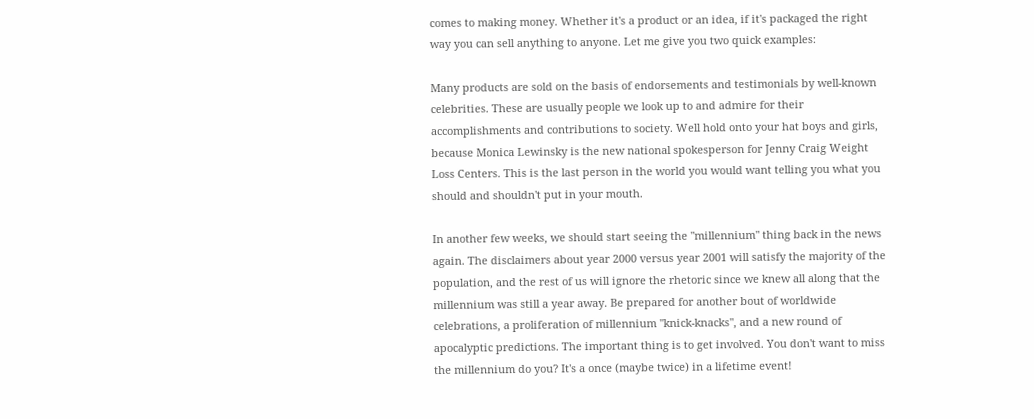comes to making money. Whether it's a product or an idea, if it's packaged the right way you can sell anything to anyone. Let me give you two quick examples:

Many products are sold on the basis of endorsements and testimonials by well-known celebrities. These are usually people we look up to and admire for their accomplishments and contributions to society. Well hold onto your hat boys and girls, because Monica Lewinsky is the new national spokesperson for Jenny Craig Weight Loss Centers. This is the last person in the world you would want telling you what you should and shouldn't put in your mouth.

In another few weeks, we should start seeing the "millennium" thing back in the news again. The disclaimers about year 2000 versus year 2001 will satisfy the majority of the population, and the rest of us will ignore the rhetoric since we knew all along that the millennium was still a year away. Be prepared for another bout of worldwide celebrations, a proliferation of millennium "knick-knacks", and a new round of apocalyptic predictions. The important thing is to get involved. You don't want to miss the millennium do you? It's a once (maybe twice) in a lifetime event!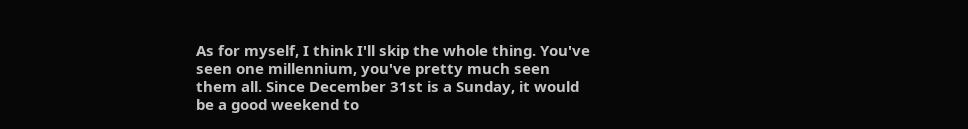As for myself, I think I'll skip the whole thing. You've seen one millennium, you've pretty much seen them all. Since December 31st is a Sunday, it would be a good weekend to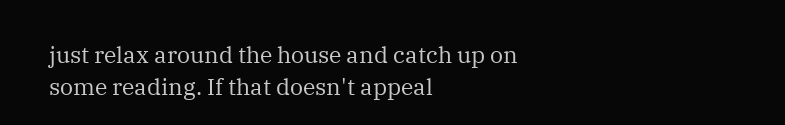just relax around the house and catch up on some reading. If that doesn't appeal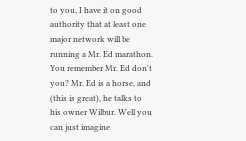to you, I have it on good authority that at least one major network will be running a Mr. Ed marathon. You remember Mr. Ed don't you? Mr. Ed is a horse, and (this is great), he talks to his owner Wilbur. Well you can just imagine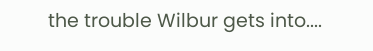the trouble Wilbur gets into....